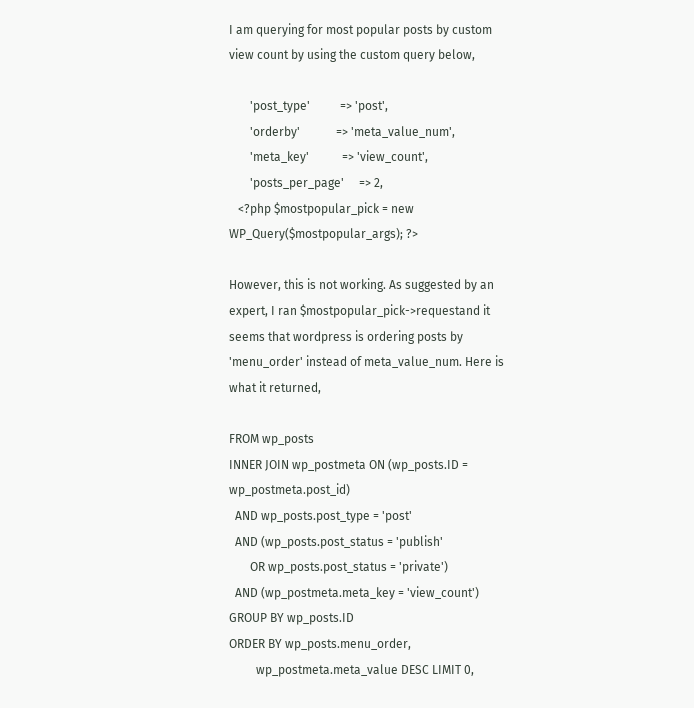I am querying for most popular posts by custom view count by using the custom query below,

       'post_type'          => 'post',
       'orderby'            => 'meta_value_num',
       'meta_key'           => 'view_count',
       'posts_per_page'     => 2,
   <?php $mostpopular_pick = new WP_Query($mostpopular_args); ?>

However, this is not working. As suggested by an expert, I ran $mostpopular_pick->requestand it seems that wordpress is ordering posts by 'menu_order' instead of meta_value_num. Here is what it returned,

FROM wp_posts
INNER JOIN wp_postmeta ON (wp_posts.ID = wp_postmeta.post_id)
  AND wp_posts.post_type = 'post'
  AND (wp_posts.post_status = 'publish'
       OR wp_posts.post_status = 'private')
  AND (wp_postmeta.meta_key = 'view_count')
GROUP BY wp_posts.ID
ORDER BY wp_posts.menu_order,
         wp_postmeta.meta_value DESC LIMIT 0,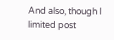And also, though I limited post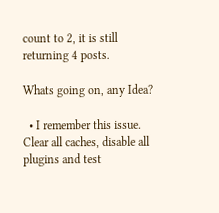count to 2, it is still returning 4 posts.

Whats going on, any Idea?

  • I remember this issue. Clear all caches, disable all plugins and test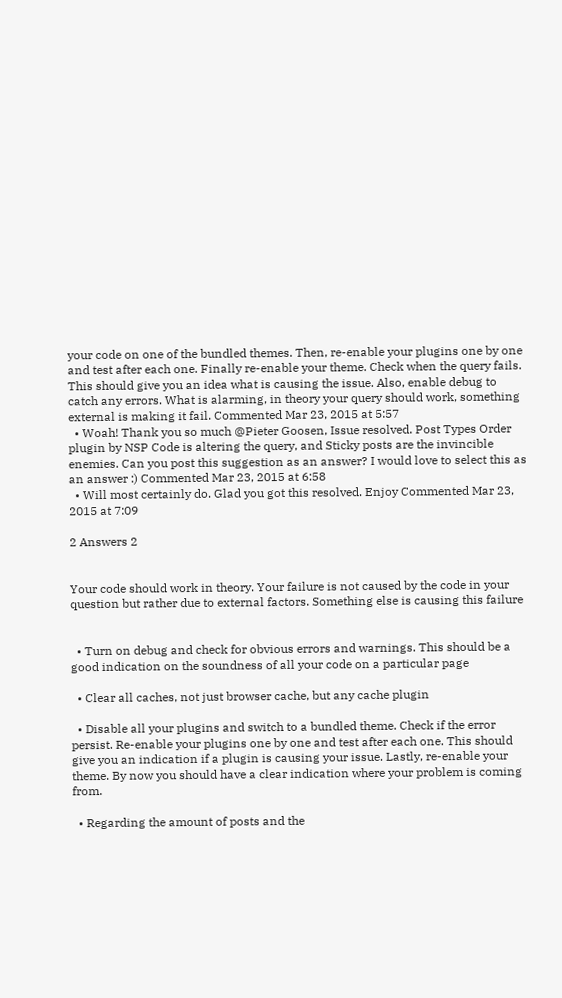your code on one of the bundled themes. Then, re-enable your plugins one by one and test after each one. Finally re-enable your theme. Check when the query fails. This should give you an idea what is causing the issue. Also, enable debug to catch any errors. What is alarming, in theory your query should work, something external is making it fail. Commented Mar 23, 2015 at 5:57
  • Woah! Thank you so much @Pieter Goosen, Issue resolved. Post Types Order plugin by NSP Code is altering the query, and Sticky posts are the invincible enemies. Can you post this suggestion as an answer? I would love to select this as an answer :) Commented Mar 23, 2015 at 6:58
  • Will most certainly do. Glad you got this resolved. Enjoy Commented Mar 23, 2015 at 7:09

2 Answers 2


Your code should work in theory. Your failure is not caused by the code in your question but rather due to external factors. Something else is causing this failure


  • Turn on debug and check for obvious errors and warnings. This should be a good indication on the soundness of all your code on a particular page

  • Clear all caches, not just browser cache, but any cache plugin

  • Disable all your plugins and switch to a bundled theme. Check if the error persist. Re-enable your plugins one by one and test after each one. This should give you an indication if a plugin is causing your issue. Lastly, re-enable your theme. By now you should have a clear indication where your problem is coming from.

  • Regarding the amount of posts and the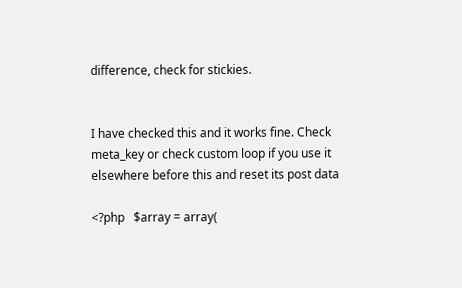difference, check for stickies.


I have checked this and it works fine. Check meta_key or check custom loop if you use it elsewhere before this and reset its post data

<?php   $array = array(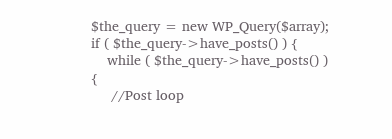$the_query = new WP_Query($array);
if ( $the_query->have_posts() ) {
    while ( $the_query->have_posts() ) {
     //Post loop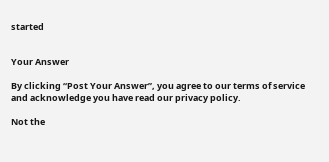started


Your Answer

By clicking “Post Your Answer”, you agree to our terms of service and acknowledge you have read our privacy policy.

Not the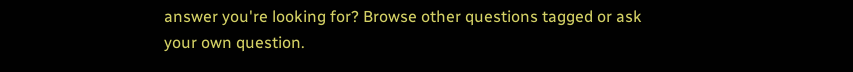answer you're looking for? Browse other questions tagged or ask your own question.